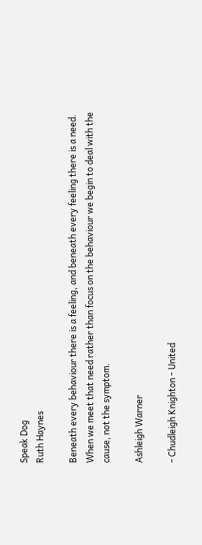Speak Dog
Ruth Haynes

Beneath every behaviour there is a feeling, and beneath every feeling there is a need. When we meet that need rather than focus on the behaviour we begin to deal with the cause, not the symptom.

Ashleigh Warner

- Chudleigh Knighton - United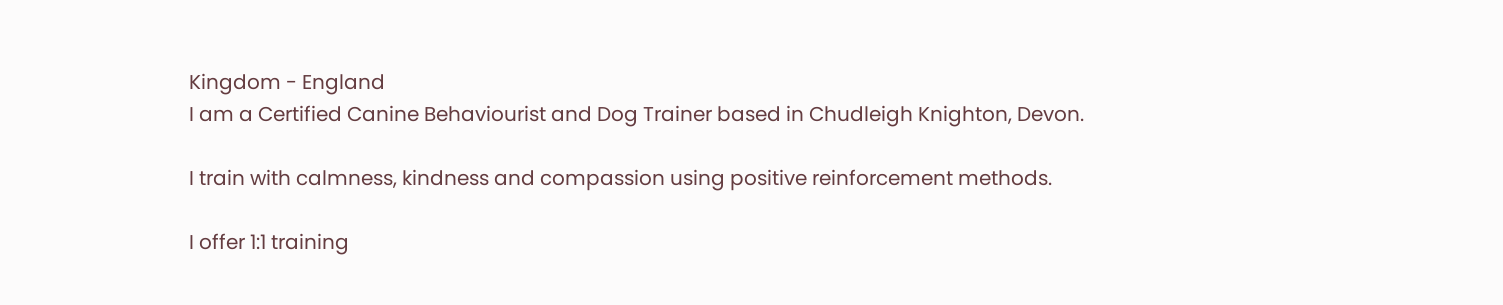Kingdom - England
I am a Certified Canine Behaviourist and Dog Trainer based in Chudleigh Knighton, Devon.

I train with calmness, kindness and compassion using positive reinforcement methods.

I offer 1:1 training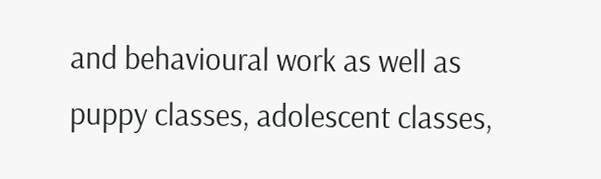and behavioural work as well as puppy classes, adolescent classes,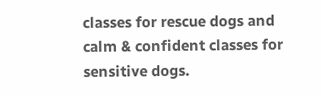classes for rescue dogs and calm & confident classes for sensitive dogs.